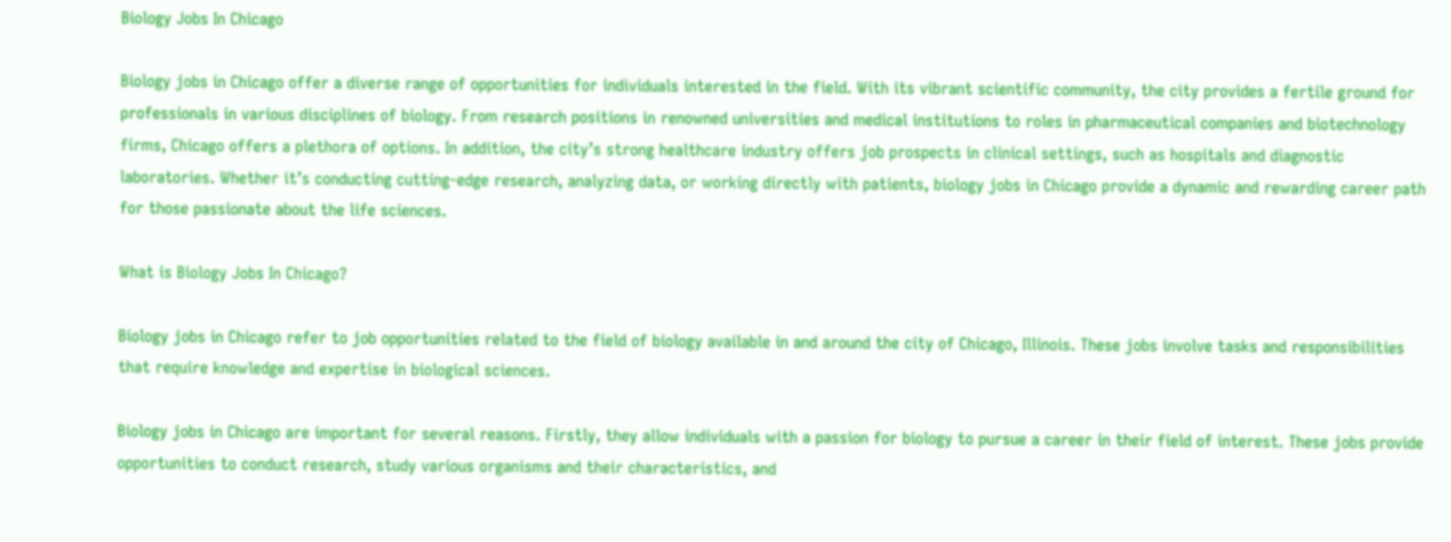Biology Jobs In Chicago

Biology jobs in Chicago offer a diverse range of opportunities for individuals interested in the field. With its vibrant scientific community, the city provides a fertile ground for professionals in various disciplines of biology. From research positions in renowned universities and medical institutions to roles in pharmaceutical companies and biotechnology firms, Chicago offers a plethora of options. In addition, the city’s strong healthcare industry offers job prospects in clinical settings, such as hospitals and diagnostic laboratories. Whether it’s conducting cutting-edge research, analyzing data, or working directly with patients, biology jobs in Chicago provide a dynamic and rewarding career path for those passionate about the life sciences.

What is Biology Jobs In Chicago?

Biology jobs in Chicago refer to job opportunities related to the field of biology available in and around the city of Chicago, Illinois. These jobs involve tasks and responsibilities that require knowledge and expertise in biological sciences.

Biology jobs in Chicago are important for several reasons. Firstly, they allow individuals with a passion for biology to pursue a career in their field of interest. These jobs provide opportunities to conduct research, study various organisms and their characteristics, and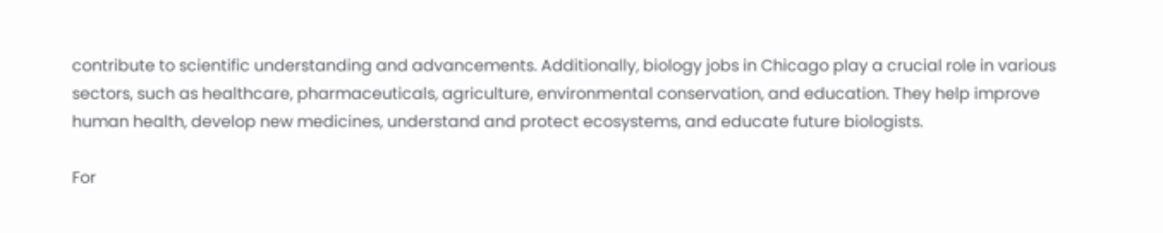contribute to scientific understanding and advancements. Additionally, biology jobs in Chicago play a crucial role in various sectors, such as healthcare, pharmaceuticals, agriculture, environmental conservation, and education. They help improve human health, develop new medicines, understand and protect ecosystems, and educate future biologists.

For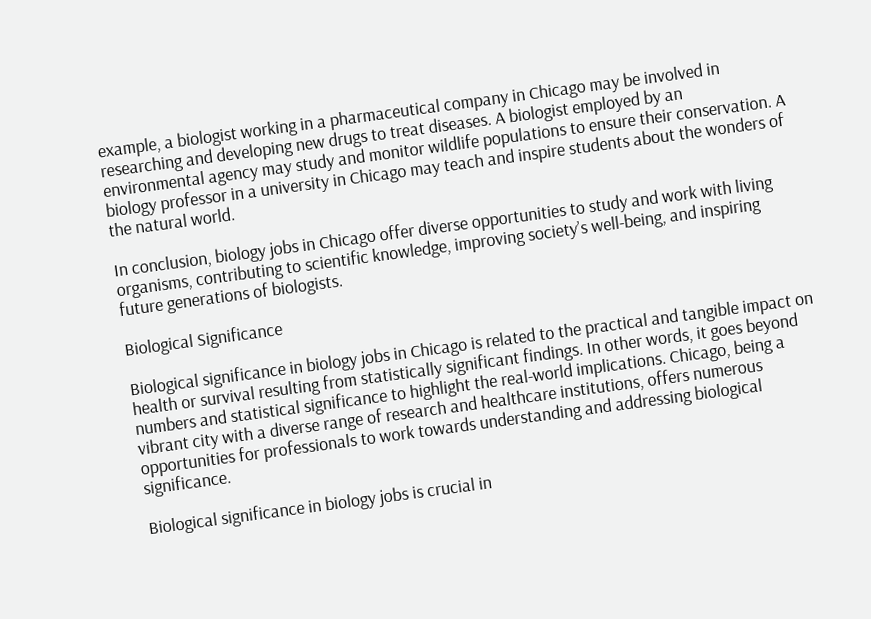example, a biologist working in a pharmaceutical company in Chicago may be involved in researching and developing new drugs to treat diseases. A biologist employed by an environmental agency may study and monitor wildlife populations to ensure their conservation. A biology professor in a university in Chicago may teach and inspire students about the wonders of the natural world.

In conclusion, biology jobs in Chicago offer diverse opportunities to study and work with living organisms, contributing to scientific knowledge, improving society’s well-being, and inspiring future generations of biologists.

Biological Significance

Biological significance in biology jobs in Chicago is related to the practical and tangible impact on health or survival resulting from statistically significant findings. In other words, it goes beyond numbers and statistical significance to highlight the real-world implications. Chicago, being a vibrant city with a diverse range of research and healthcare institutions, offers numerous opportunities for professionals to work towards understanding and addressing biological significance.

Biological significance in biology jobs is crucial in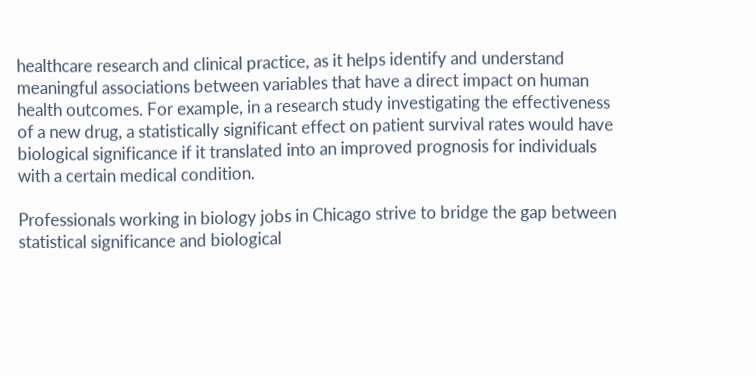healthcare research and clinical practice, as it helps identify and understand meaningful associations between variables that have a direct impact on human health outcomes. For example, in a research study investigating the effectiveness of a new drug, a statistically significant effect on patient survival rates would have biological significance if it translated into an improved prognosis for individuals with a certain medical condition.

Professionals working in biology jobs in Chicago strive to bridge the gap between statistical significance and biological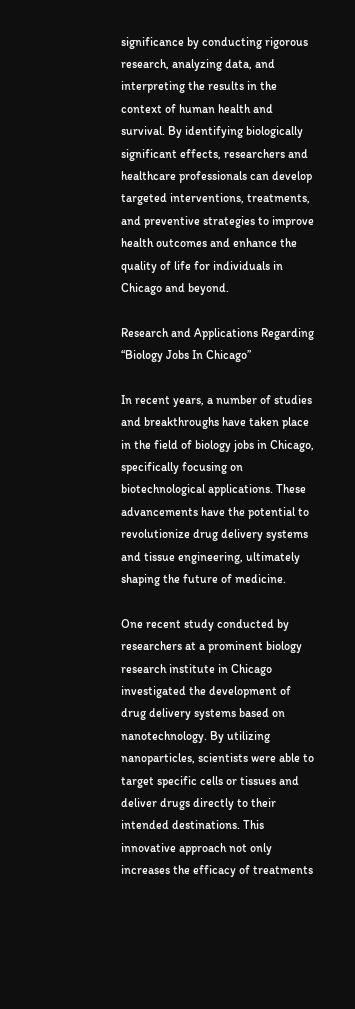significance by conducting rigorous research, analyzing data, and interpreting the results in the context of human health and survival. By identifying biologically significant effects, researchers and healthcare professionals can develop targeted interventions, treatments, and preventive strategies to improve health outcomes and enhance the quality of life for individuals in Chicago and beyond.

Research and Applications Regarding “Biology Jobs In Chicago”

In recent years, a number of studies and breakthroughs have taken place in the field of biology jobs in Chicago, specifically focusing on biotechnological applications. These advancements have the potential to revolutionize drug delivery systems and tissue engineering, ultimately shaping the future of medicine.

One recent study conducted by researchers at a prominent biology research institute in Chicago investigated the development of drug delivery systems based on nanotechnology. By utilizing nanoparticles, scientists were able to target specific cells or tissues and deliver drugs directly to their intended destinations. This innovative approach not only increases the efficacy of treatments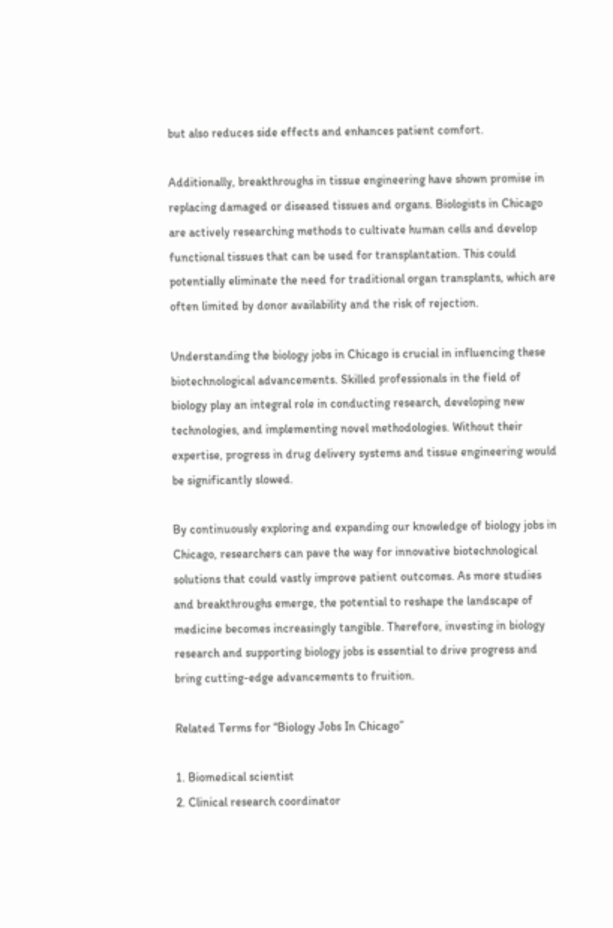but also reduces side effects and enhances patient comfort.

Additionally, breakthroughs in tissue engineering have shown promise in replacing damaged or diseased tissues and organs. Biologists in Chicago are actively researching methods to cultivate human cells and develop functional tissues that can be used for transplantation. This could potentially eliminate the need for traditional organ transplants, which are often limited by donor availability and the risk of rejection.

Understanding the biology jobs in Chicago is crucial in influencing these biotechnological advancements. Skilled professionals in the field of biology play an integral role in conducting research, developing new technologies, and implementing novel methodologies. Without their expertise, progress in drug delivery systems and tissue engineering would be significantly slowed.

By continuously exploring and expanding our knowledge of biology jobs in Chicago, researchers can pave the way for innovative biotechnological solutions that could vastly improve patient outcomes. As more studies and breakthroughs emerge, the potential to reshape the landscape of medicine becomes increasingly tangible. Therefore, investing in biology research and supporting biology jobs is essential to drive progress and bring cutting-edge advancements to fruition.

Related Terms for “Biology Jobs In Chicago”

1. Biomedical scientist
2. Clinical research coordinator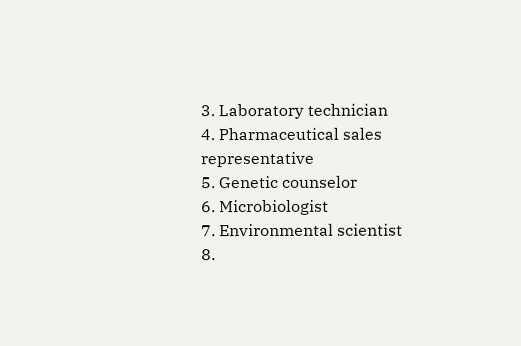3. Laboratory technician
4. Pharmaceutical sales representative
5. Genetic counselor
6. Microbiologist
7. Environmental scientist
8.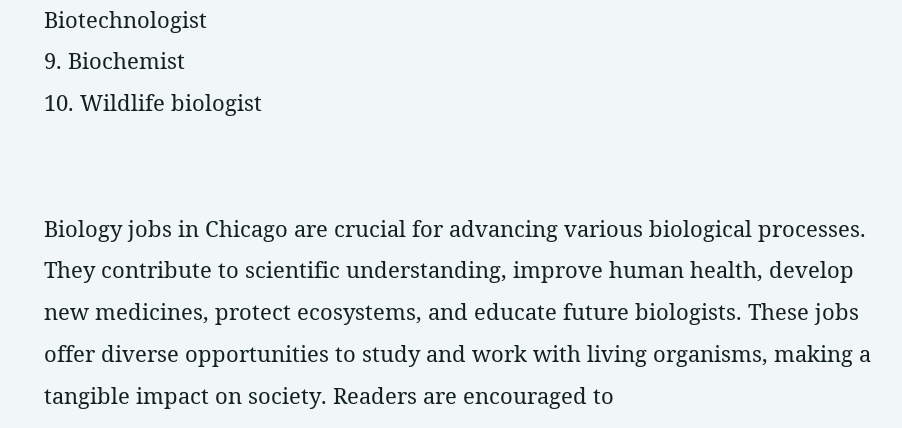Biotechnologist
9. Biochemist
10. Wildlife biologist


Biology jobs in Chicago are crucial for advancing various biological processes. They contribute to scientific understanding, improve human health, develop new medicines, protect ecosystems, and educate future biologists. These jobs offer diverse opportunities to study and work with living organisms, making a tangible impact on society. Readers are encouraged to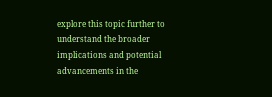explore this topic further to understand the broader implications and potential advancements in the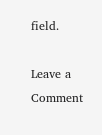field.

Leave a Comment